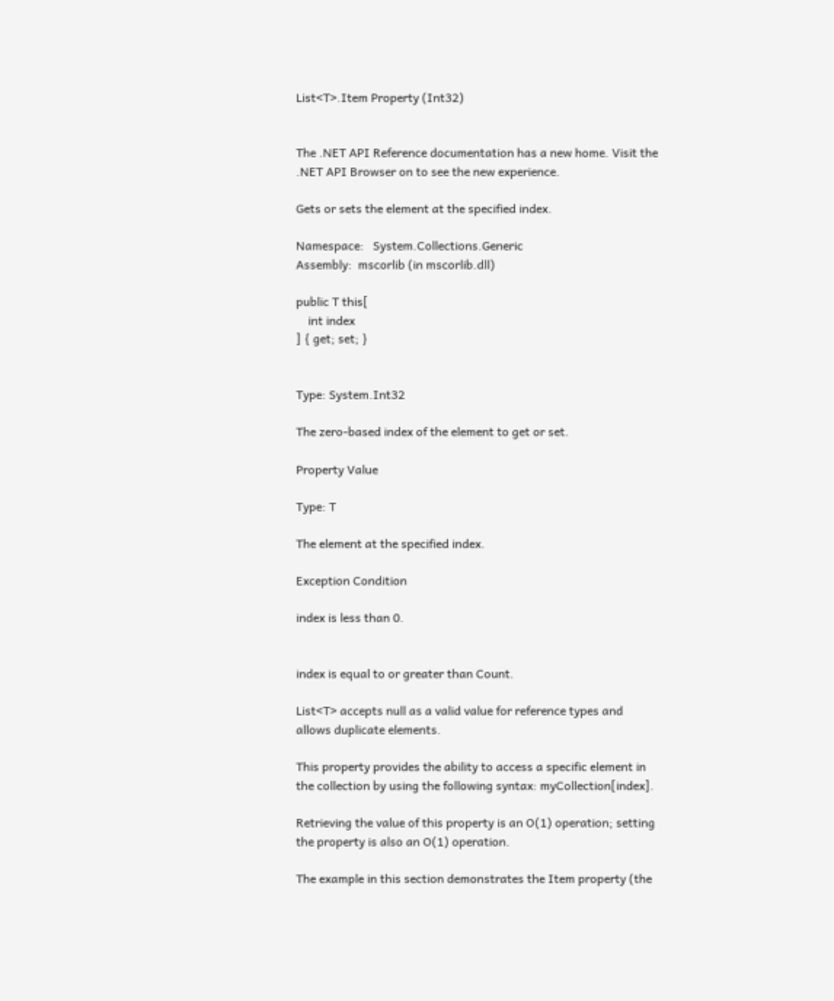List<T>.Item Property (Int32)


The .NET API Reference documentation has a new home. Visit the .NET API Browser on to see the new experience.

Gets or sets the element at the specified index.

Namespace:   System.Collections.Generic
Assembly:  mscorlib (in mscorlib.dll)

public T this[
    int index
] { get; set; }


Type: System.Int32

The zero-based index of the element to get or set.

Property Value

Type: T

The element at the specified index.

Exception Condition

index is less than 0.


index is equal to or greater than Count.

List<T> accepts null as a valid value for reference types and allows duplicate elements.

This property provides the ability to access a specific element in the collection by using the following syntax: myCollection[index].

Retrieving the value of this property is an O(1) operation; setting the property is also an O(1) operation.

The example in this section demonstrates the Item property (the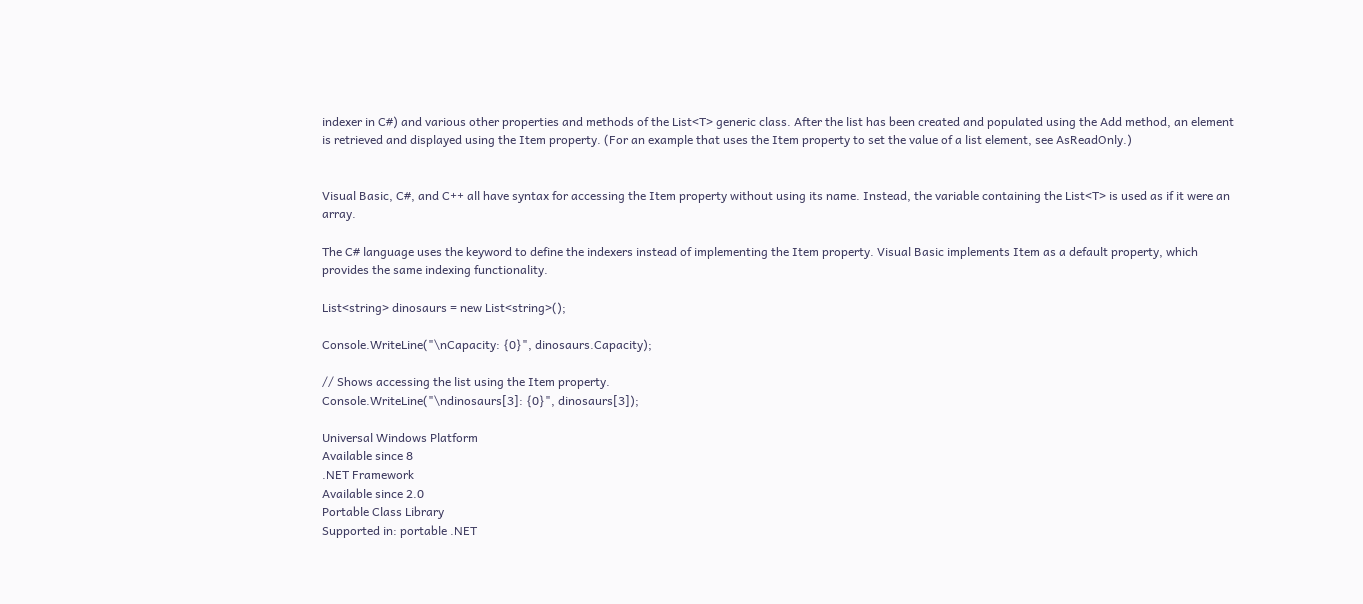indexer in C#) and various other properties and methods of the List<T> generic class. After the list has been created and populated using the Add method, an element is retrieved and displayed using the Item property. (For an example that uses the Item property to set the value of a list element, see AsReadOnly.)


Visual Basic, C#, and C++ all have syntax for accessing the Item property without using its name. Instead, the variable containing the List<T> is used as if it were an array.

The C# language uses the keyword to define the indexers instead of implementing the Item property. Visual Basic implements Item as a default property, which provides the same indexing functionality.

List<string> dinosaurs = new List<string>();

Console.WriteLine("\nCapacity: {0}", dinosaurs.Capacity);

// Shows accessing the list using the Item property.
Console.WriteLine("\ndinosaurs[3]: {0}", dinosaurs[3]);

Universal Windows Platform
Available since 8
.NET Framework
Available since 2.0
Portable Class Library
Supported in: portable .NET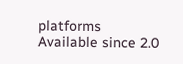platforms
Available since 2.0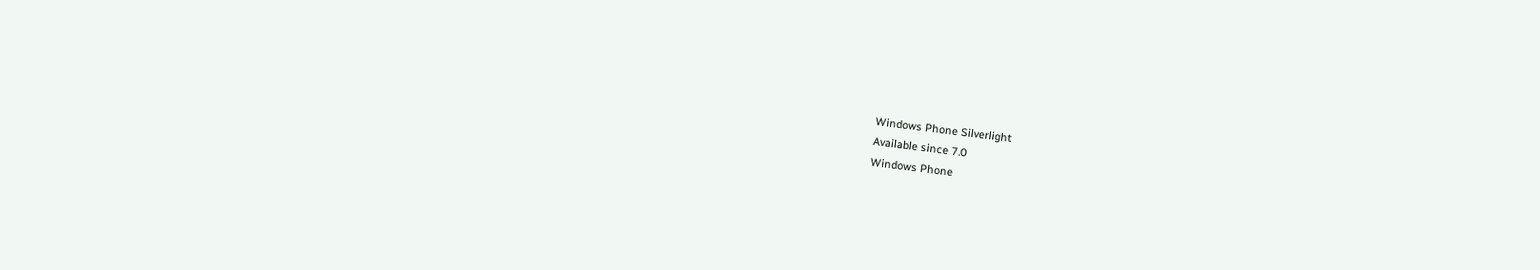Windows Phone Silverlight
Available since 7.0
Windows Phone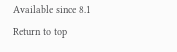Available since 8.1
Return to top